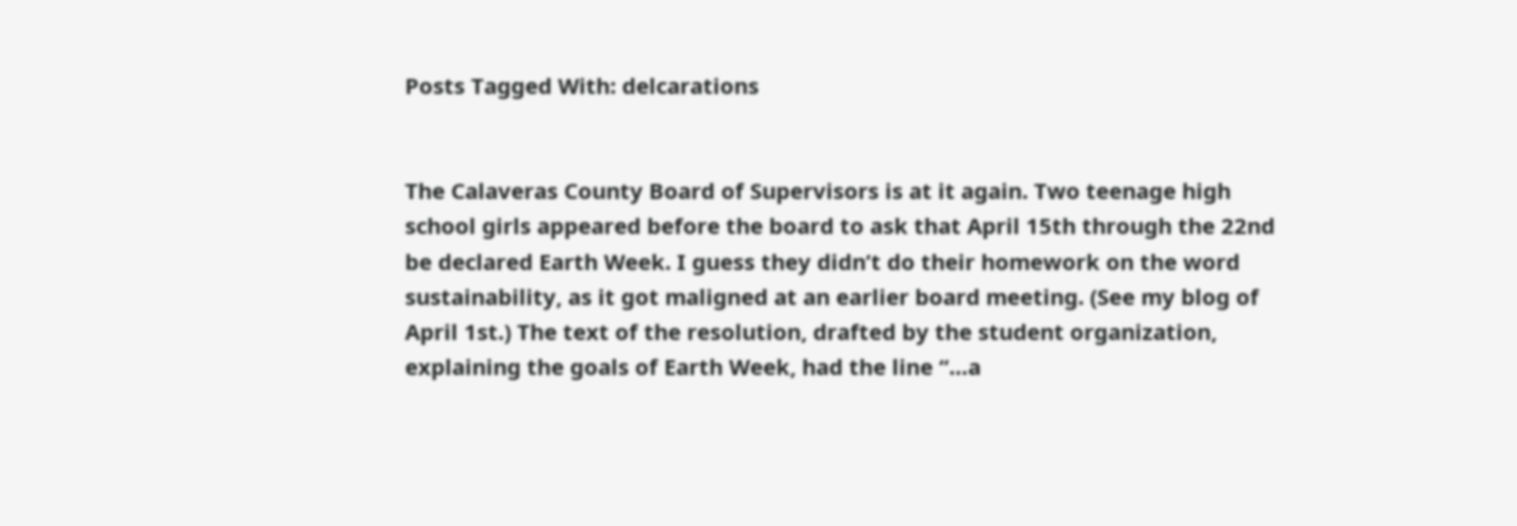Posts Tagged With: delcarations


The Calaveras County Board of Supervisors is at it again. Two teenage high school girls appeared before the board to ask that April 15th through the 22nd be declared Earth Week. I guess they didn’t do their homework on the word sustainability, as it got maligned at an earlier board meeting. (See my blog of April 1st.) The text of the resolution, drafted by the student organization, explaining the goals of Earth Week, had the line “…a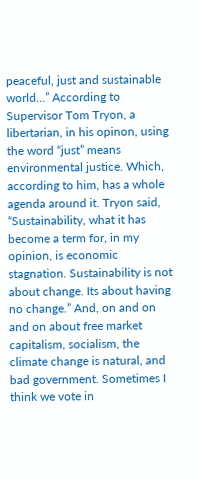peaceful, just and sustainable world…” According to Supervisor Tom Tryon, a libertarian, in his opinon, using the word “just” means environmental justice. Which, according to him, has a whole agenda around it. Tryon said, “Sustainability, what it has become a term for, in my opinion, is economic stagnation. Sustainability is not about change. Its about having no change.” And, on and on and on about free market capitalism, socialism, the climate change is natural, and bad government. Sometimes I think we vote in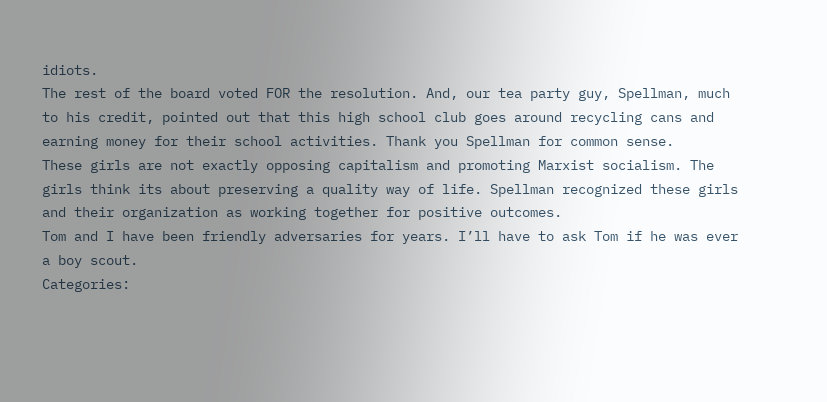idiots.
The rest of the board voted FOR the resolution. And, our tea party guy, Spellman, much to his credit, pointed out that this high school club goes around recycling cans and earning money for their school activities. Thank you Spellman for common sense.
These girls are not exactly opposing capitalism and promoting Marxist socialism. The girls think its about preserving a quality way of life. Spellman recognized these girls and their organization as working together for positive outcomes.
Tom and I have been friendly adversaries for years. I’ll have to ask Tom if he was ever a boy scout.
Categories: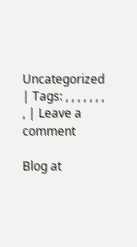Uncategorized | Tags: , , , , , , , , | Leave a comment

Blog at